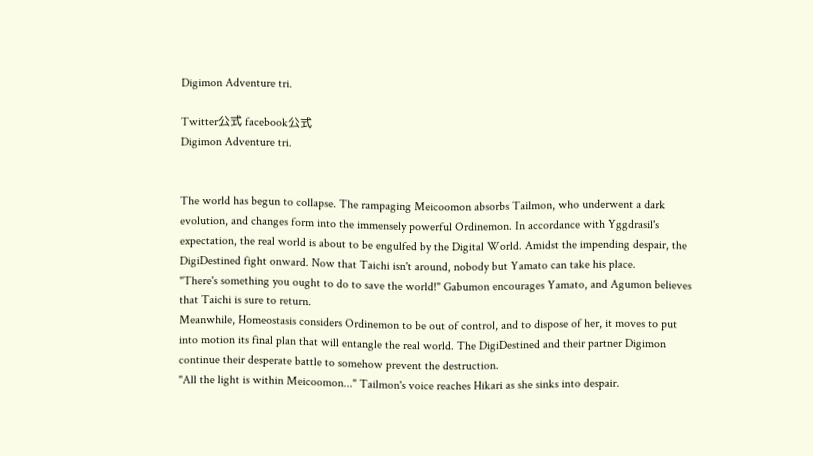Digimon Adventure tri.

Twitter公式 facebook公式
Digimon Adventure tri.


The world has begun to collapse. The rampaging Meicoomon absorbs Tailmon, who underwent a dark evolution, and changes form into the immensely powerful Ordinemon. In accordance with Yggdrasil's expectation, the real world is about to be engulfed by the Digital World. Amidst the impending despair, the DigiDestined fight onward. Now that Taichi isn't around, nobody but Yamato can take his place.
"There's something you ought to do to save the world!" Gabumon encourages Yamato, and Agumon believes that Taichi is sure to return.
Meanwhile, Homeostasis considers Ordinemon to be out of control, and to dispose of her, it moves to put into motion its final plan that will entangle the real world. The DigiDestined and their partner Digimon continue their desperate battle to somehow prevent the destruction.
"All the light is within Meicoomon..." Tailmon's voice reaches Hikari as she sinks into despair.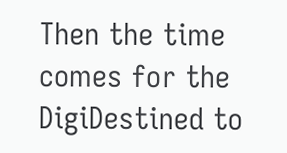Then the time comes for the DigiDestined to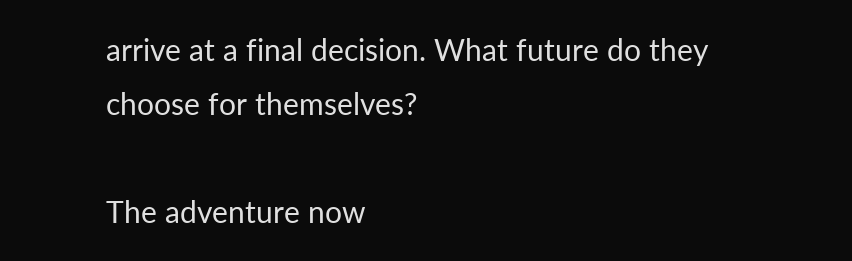arrive at a final decision. What future do they choose for themselves?

The adventure now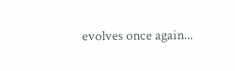evolves once again...